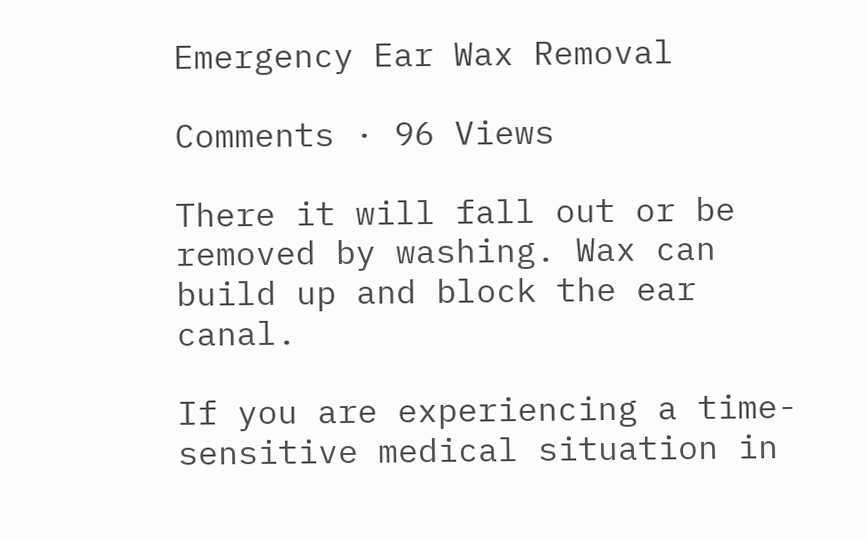Emergency Ear Wax Removal

Comments · 96 Views

There it will fall out or be removed by washing. Wax can build up and block the ear canal.

If you are experiencing a time-sensitive medical situation in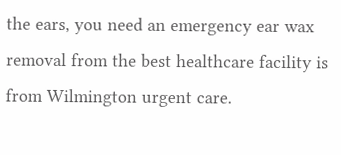the ears, you need an emergency ear wax removal from the best healthcare facility is from Wilmington urgent care.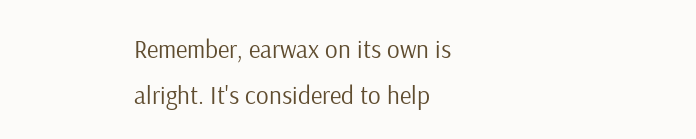Remember, earwax on its own is alright. It's considered to help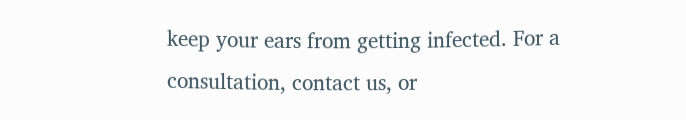keep your ears from getting infected. For a consultation, contact us, or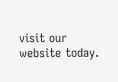visit our website today.